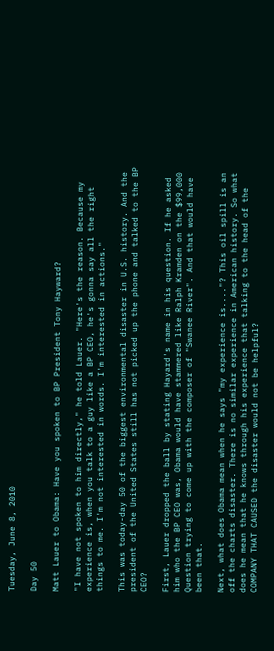Tuesday, June 8, 2010

Day 50

Matt Lauer to Obama: Have you spoken to BP President Tony Hayward?

"I have not spoken to him directly," he told Lauer. "Here's the reason. Because my experience is, when you talk to a guy like a BP CEO, he's gonna say all the right things to me. I'm not interested in words. I'm interested in actions."

This was today-day 50 of the biggest environmental disaster in U.S. history. And the president of the United States still has not picked up the phone and talked to the BP CEO?

First, Lauer dropped the ball by stating Hayard's name in his question. If he asked him who the BP CEO was, Obama would have stammered like Ralph Kramden on the $99,000 Question trying to come up with the composer of "Swanee River". And that would have been that.

Next, what does Obama mean when he says "my experience is...."? This oil spill is an off the charts disaster. There is no similar experience in American history. So what does he mean that he knows through his experience that talking to the head of the COMPANY THAT CAUSED the disaster would not be helpful?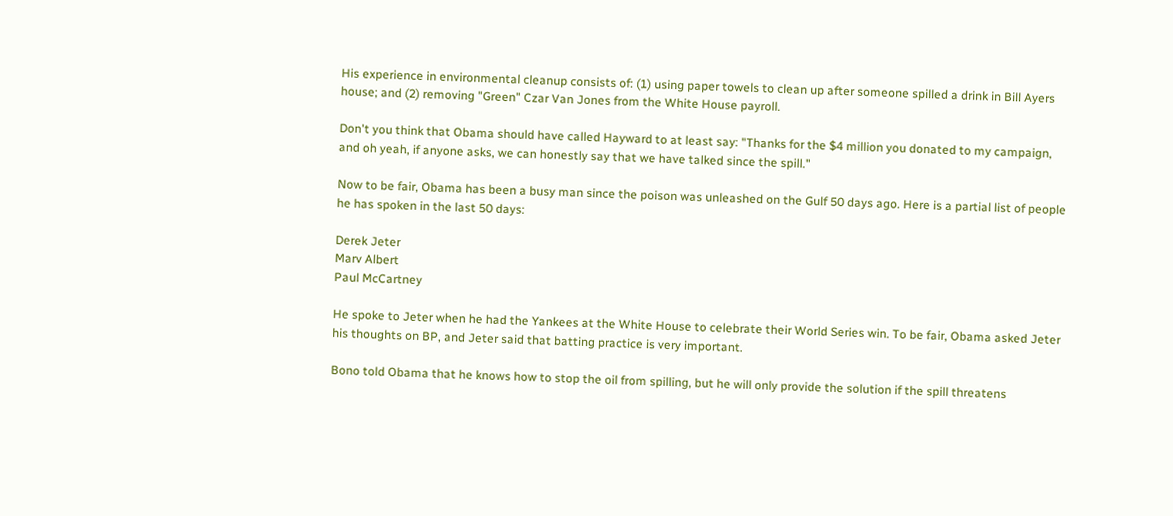His experience in environmental cleanup consists of: (1) using paper towels to clean up after someone spilled a drink in Bill Ayers house; and (2) removing "Green" Czar Van Jones from the White House payroll.

Don't you think that Obama should have called Hayward to at least say: "Thanks for the $4 million you donated to my campaign, and oh yeah, if anyone asks, we can honestly say that we have talked since the spill."

Now to be fair, Obama has been a busy man since the poison was unleashed on the Gulf 50 days ago. Here is a partial list of people he has spoken in the last 50 days:

Derek Jeter
Marv Albert
Paul McCartney

He spoke to Jeter when he had the Yankees at the White House to celebrate their World Series win. To be fair, Obama asked Jeter his thoughts on BP, and Jeter said that batting practice is very important.

Bono told Obama that he knows how to stop the oil from spilling, but he will only provide the solution if the spill threatens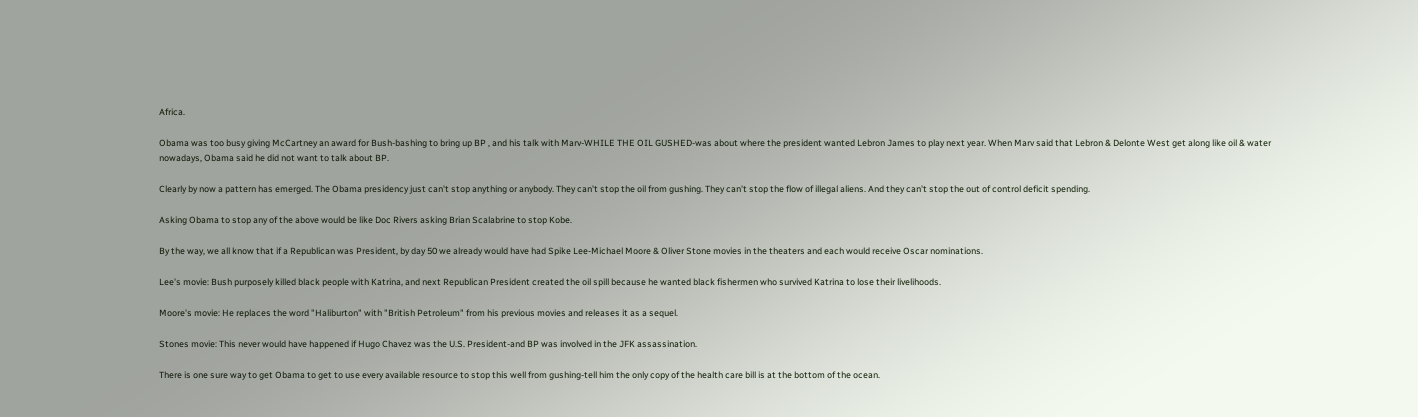Africa.

Obama was too busy giving McCartney an award for Bush-bashing to bring up BP , and his talk with Marv-WHILE THE OIL GUSHED-was about where the president wanted Lebron James to play next year. When Marv said that Lebron & Delonte West get along like oil & water nowadays, Obama said he did not want to talk about BP.

Clearly by now a pattern has emerged. The Obama presidency just can't stop anything or anybody. They can't stop the oil from gushing. They can't stop the flow of illegal aliens. And they can't stop the out of control deficit spending.

Asking Obama to stop any of the above would be like Doc Rivers asking Brian Scalabrine to stop Kobe.

By the way, we all know that if a Republican was President, by day 50 we already would have had Spike Lee-Michael Moore & Oliver Stone movies in the theaters and each would receive Oscar nominations.

Lee's movie: Bush purposely killed black people with Katrina, and next Republican President created the oil spill because he wanted black fishermen who survived Katrina to lose their livelihoods.

Moore's movie: He replaces the word "Haliburton" with "British Petroleum" from his previous movies and releases it as a sequel.

Stones movie: This never would have happened if Hugo Chavez was the U.S. President-and BP was involved in the JFK assassination.

There is one sure way to get Obama to get to use every available resource to stop this well from gushing-tell him the only copy of the health care bill is at the bottom of the ocean.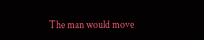The man would move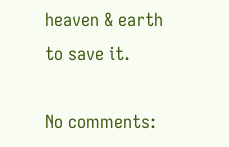heaven & earth to save it.

No comments: